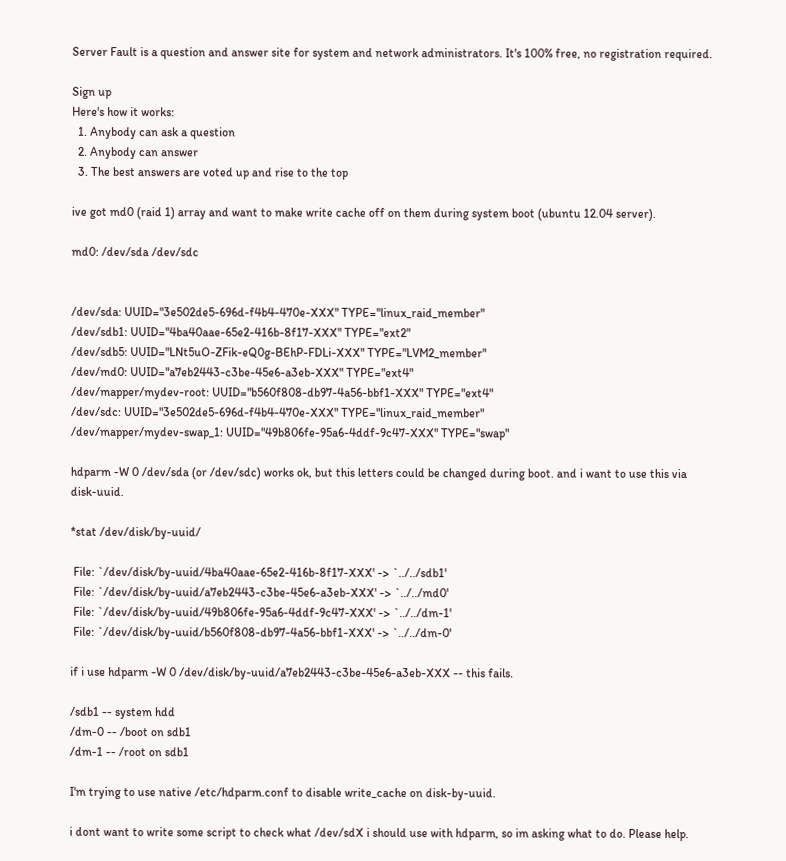Server Fault is a question and answer site for system and network administrators. It's 100% free, no registration required.

Sign up
Here's how it works:
  1. Anybody can ask a question
  2. Anybody can answer
  3. The best answers are voted up and rise to the top

ive got md0 (raid 1) array and want to make write cache off on them during system boot (ubuntu 12.04 server).

md0: /dev/sda /dev/sdc


/dev/sda: UUID="3e502de5-696d-f4b4-470e-XXX" TYPE="linux_raid_member"
/dev/sdb1: UUID="4ba40aae-65e2-416b-8f17-XXX" TYPE="ext2"
/dev/sdb5: UUID="LNt5uO-ZFik-eQ0g-BEhP-FDLi-XXX" TYPE="LVM2_member"
/dev/md0: UUID="a7eb2443-c3be-45e6-a3eb-XXX" TYPE="ext4"
/dev/mapper/mydev-root: UUID="b560f808-db97-4a56-bbf1-XXX" TYPE="ext4"
/dev/sdc: UUID="3e502de5-696d-f4b4-470e-XXX" TYPE="linux_raid_member"
/dev/mapper/mydev-swap_1: UUID="49b806fe-95a6-4ddf-9c47-XXX" TYPE="swap"

hdparm -W 0 /dev/sda (or /dev/sdc) works ok, but this letters could be changed during boot. and i want to use this via disk-uuid.

*stat /dev/disk/by-uuid/

 File: `/dev/disk/by-uuid/4ba40aae-65e2-416b-8f17-XXX' -> `../../sdb1'
 File: `/dev/disk/by-uuid/a7eb2443-c3be-45e6-a3eb-XXX' -> `../../md0'
 File: `/dev/disk/by-uuid/49b806fe-95a6-4ddf-9c47-XXX' -> `../../dm-1'
 File: `/dev/disk/by-uuid/b560f808-db97-4a56-bbf1-XXX' -> `../../dm-0'

if i use hdparm -W 0 /dev/disk/by-uuid/a7eb2443-c3be-45e6-a3eb-XXX -- this fails.

/sdb1 -- system hdd
/dm-0 -- /boot on sdb1
/dm-1 -- /root on sdb1

I'm trying to use native /etc/hdparm.conf to disable write_cache on disk-by-uuid.

i dont want to write some script to check what /dev/sdX i should use with hdparm, so im asking what to do. Please help.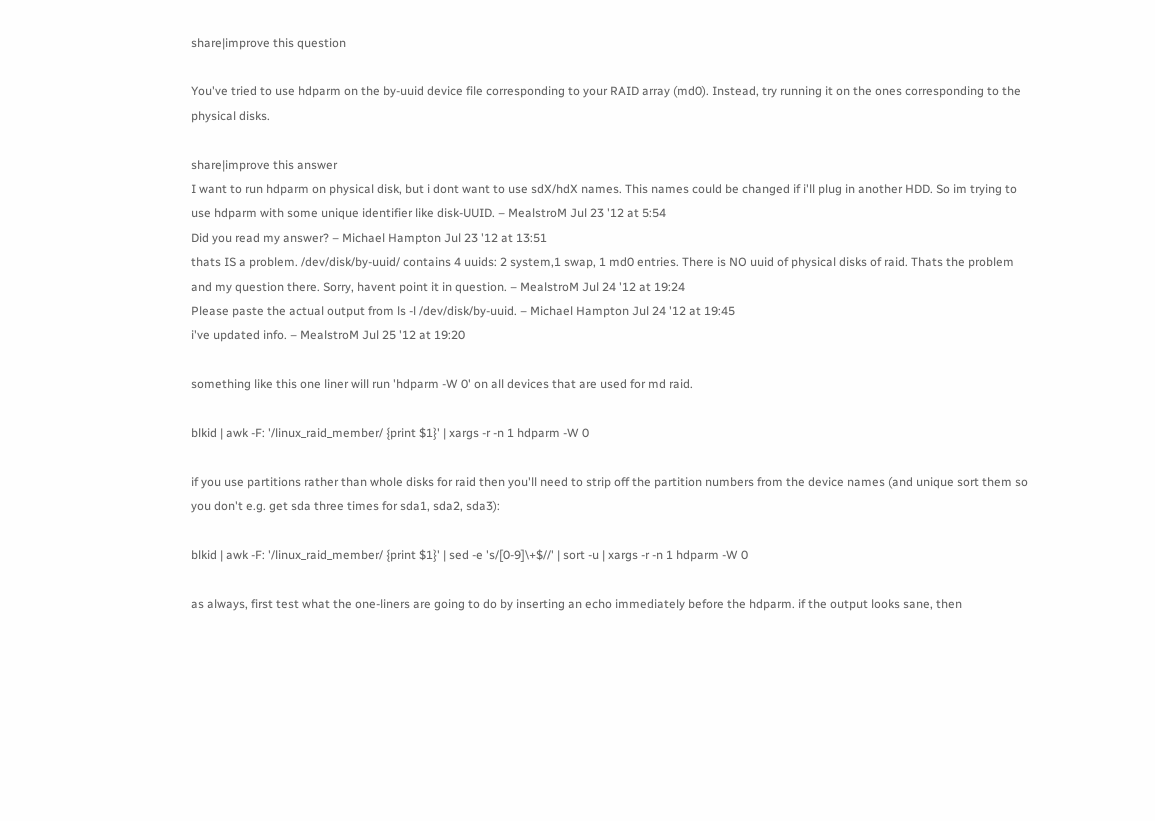share|improve this question

You've tried to use hdparm on the by-uuid device file corresponding to your RAID array (md0). Instead, try running it on the ones corresponding to the physical disks.

share|improve this answer
I want to run hdparm on physical disk, but i dont want to use sdX/hdX names. This names could be changed if i'll plug in another HDD. So im trying to use hdparm with some unique identifier like disk-UUID. – MealstroM Jul 23 '12 at 5:54
Did you read my answer? – Michael Hampton Jul 23 '12 at 13:51
thats IS a problem. /dev/disk/by-uuid/ contains 4 uuids: 2 system,1 swap, 1 md0 entries. There is NO uuid of physical disks of raid. Thats the problem and my question there. Sorry, havent point it in question. – MealstroM Jul 24 '12 at 19:24
Please paste the actual output from ls -l /dev/disk/by-uuid. – Michael Hampton Jul 24 '12 at 19:45
i've updated info. – MealstroM Jul 25 '12 at 19:20

something like this one liner will run 'hdparm -W 0' on all devices that are used for md raid.

blkid | awk -F: '/linux_raid_member/ {print $1}' | xargs -r -n 1 hdparm -W 0

if you use partitions rather than whole disks for raid then you'll need to strip off the partition numbers from the device names (and unique sort them so you don't e.g. get sda three times for sda1, sda2, sda3):

blkid | awk -F: '/linux_raid_member/ {print $1}' | sed -e 's/[0-9]\+$//' | sort -u | xargs -r -n 1 hdparm -W 0

as always, first test what the one-liners are going to do by inserting an echo immediately before the hdparm. if the output looks sane, then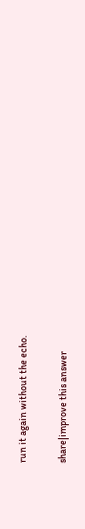run it again without the echo.

share|improve this answer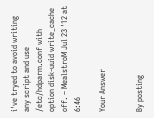i've tryed to avoid writing any script and use /etc/hdparm.conf with option disk-uuid write_cache off. – MealstroM Jul 23 '12 at 6:46

Your Answer


By posting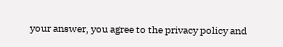your answer, you agree to the privacy policy and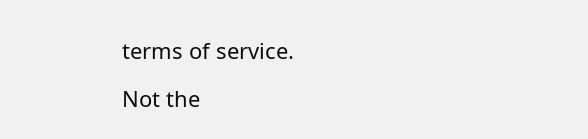terms of service.

Not the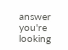answer you're looking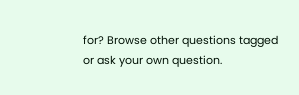for? Browse other questions tagged or ask your own question.